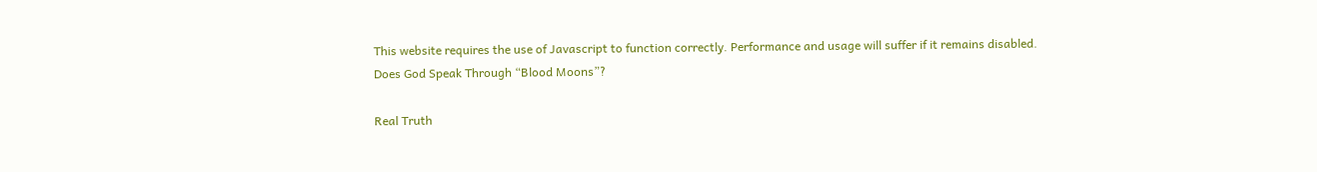This website requires the use of Javascript to function correctly. Performance and usage will suffer if it remains disabled.
Does God Speak Through “Blood Moons”?

Real Truth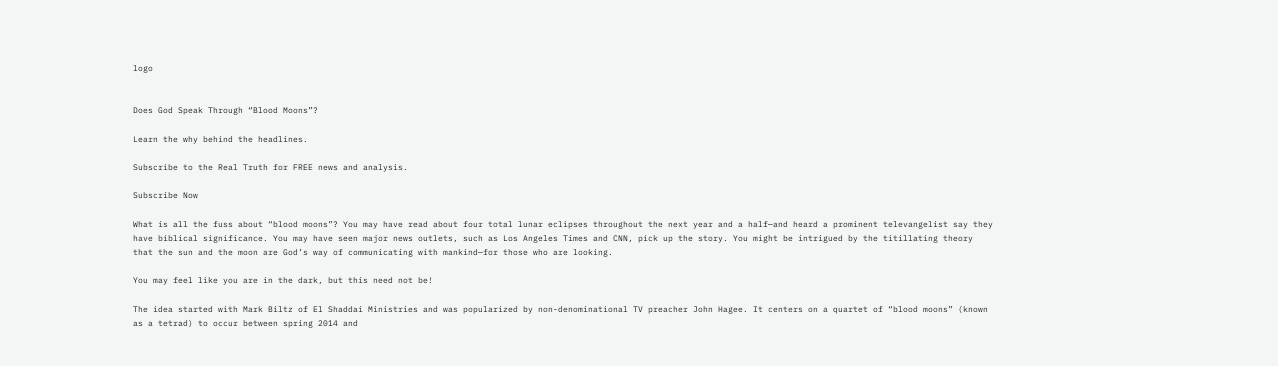logo


Does God Speak Through “Blood Moons”?

Learn the why behind the headlines.

Subscribe to the Real Truth for FREE news and analysis.

Subscribe Now

What is all the fuss about “blood moons”? You may have read about four total lunar eclipses throughout the next year and a half—and heard a prominent televangelist say they have biblical significance. You may have seen major news outlets, such as Los Angeles Times and CNN, pick up the story. You might be intrigued by the titillating theory that the sun and the moon are God’s way of communicating with mankind—for those who are looking.

You may feel like you are in the dark, but this need not be!

The idea started with Mark Biltz of El Shaddai Ministries and was popularized by non-denominational TV preacher John Hagee. It centers on a quartet of “blood moons” (known as a tetrad) to occur between spring 2014 and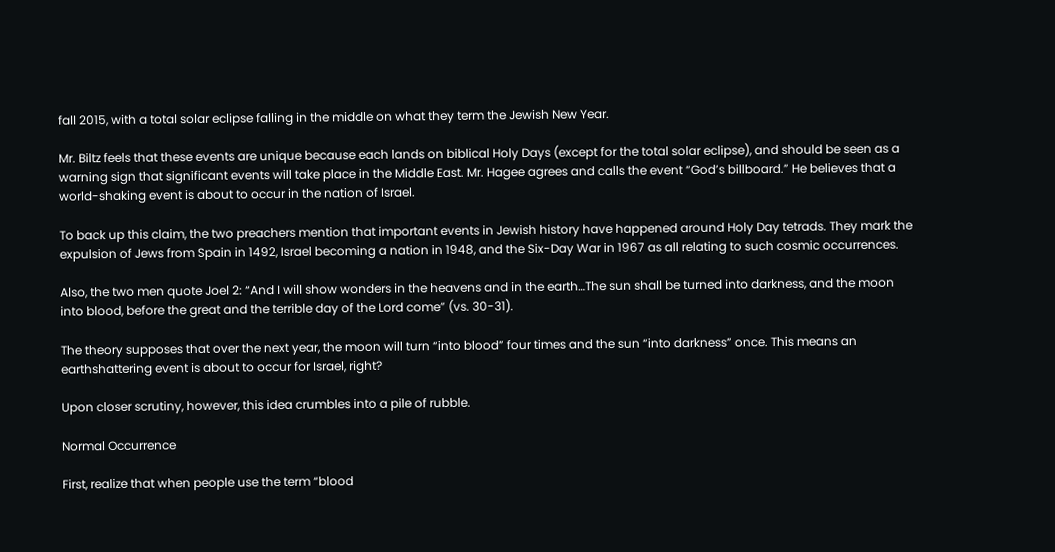fall 2015, with a total solar eclipse falling in the middle on what they term the Jewish New Year.

Mr. Biltz feels that these events are unique because each lands on biblical Holy Days (except for the total solar eclipse), and should be seen as a warning sign that significant events will take place in the Middle East. Mr. Hagee agrees and calls the event “God’s billboard.” He believes that a world-shaking event is about to occur in the nation of Israel.

To back up this claim, the two preachers mention that important events in Jewish history have happened around Holy Day tetrads. They mark the expulsion of Jews from Spain in 1492, Israel becoming a nation in 1948, and the Six-Day War in 1967 as all relating to such cosmic occurrences.

Also, the two men quote Joel 2: “And I will show wonders in the heavens and in the earth…The sun shall be turned into darkness, and the moon into blood, before the great and the terrible day of the Lord come” (vs. 30-31).

The theory supposes that over the next year, the moon will turn “into blood” four times and the sun “into darkness” once. This means an earthshattering event is about to occur for Israel, right?

Upon closer scrutiny, however, this idea crumbles into a pile of rubble.

Normal Occurrence

First, realize that when people use the term “blood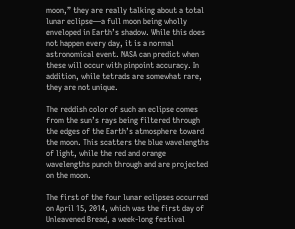moon,” they are really talking about a total lunar eclipse—a full moon being wholly enveloped in Earth’s shadow. While this does not happen every day, it is a normal astronomical event. NASA can predict when these will occur with pinpoint accuracy. In addition, while tetrads are somewhat rare, they are not unique.

The reddish color of such an eclipse comes from the sun’s rays being filtered through the edges of the Earth’s atmosphere toward the moon. This scatters the blue wavelengths of light, while the red and orange wavelengths punch through and are projected on the moon.

The first of the four lunar eclipses occurred on April 15, 2014, which was the first day of Unleavened Bread, a week-long festival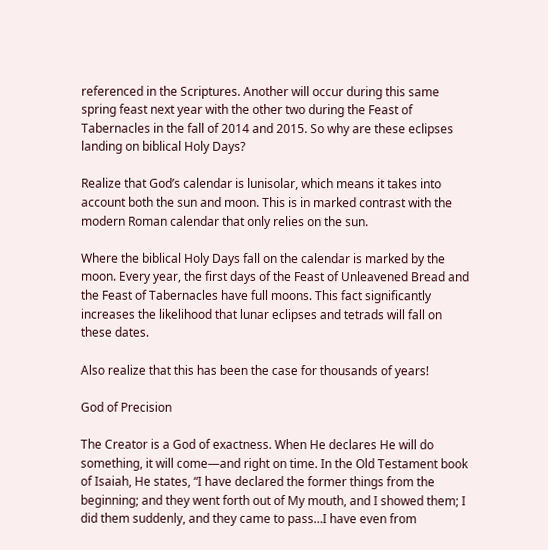referenced in the Scriptures. Another will occur during this same spring feast next year with the other two during the Feast of Tabernacles in the fall of 2014 and 2015. So why are these eclipses landing on biblical Holy Days?

Realize that God’s calendar is lunisolar, which means it takes into account both the sun and moon. This is in marked contrast with the modern Roman calendar that only relies on the sun.

Where the biblical Holy Days fall on the calendar is marked by the moon. Every year, the first days of the Feast of Unleavened Bread and the Feast of Tabernacles have full moons. This fact significantly increases the likelihood that lunar eclipses and tetrads will fall on these dates.

Also realize that this has been the case for thousands of years!

God of Precision

The Creator is a God of exactness. When He declares He will do something, it will come—and right on time. In the Old Testament book of Isaiah, He states, “I have declared the former things from the beginning; and they went forth out of My mouth, and I showed them; I did them suddenly, and they came to pass…I have even from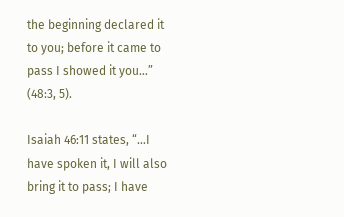the beginning declared it to you; before it came to pass I showed it you…” (48:3, 5).

Isaiah 46:11 states, “…I have spoken it, I will also bring it to pass; I have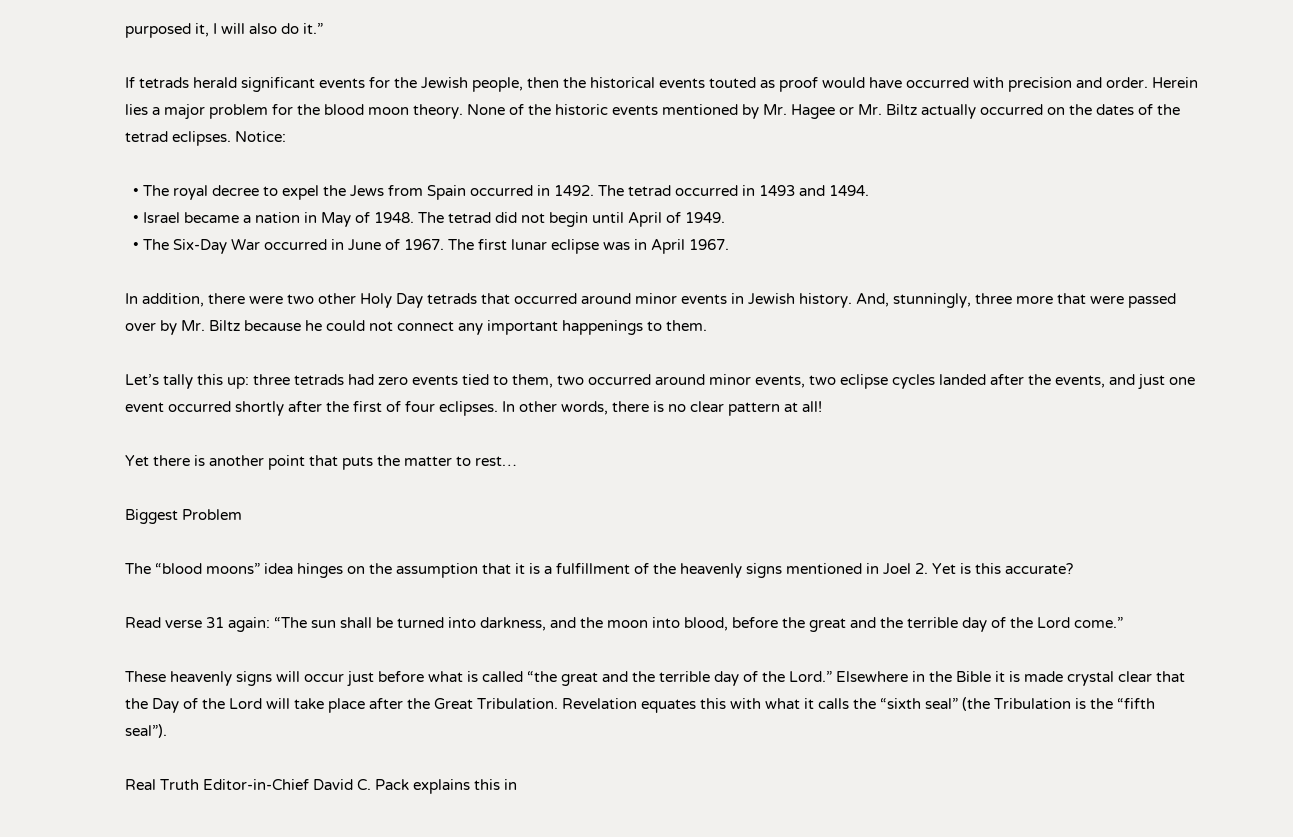purposed it, I will also do it.”

If tetrads herald significant events for the Jewish people, then the historical events touted as proof would have occurred with precision and order. Herein lies a major problem for the blood moon theory. None of the historic events mentioned by Mr. Hagee or Mr. Biltz actually occurred on the dates of the tetrad eclipses. Notice:

  • The royal decree to expel the Jews from Spain occurred in 1492. The tetrad occurred in 1493 and 1494.
  • Israel became a nation in May of 1948. The tetrad did not begin until April of 1949.
  • The Six-Day War occurred in June of 1967. The first lunar eclipse was in April 1967.

In addition, there were two other Holy Day tetrads that occurred around minor events in Jewish history. And, stunningly, three more that were passed over by Mr. Biltz because he could not connect any important happenings to them.

Let’s tally this up: three tetrads had zero events tied to them, two occurred around minor events, two eclipse cycles landed after the events, and just one event occurred shortly after the first of four eclipses. In other words, there is no clear pattern at all!

Yet there is another point that puts the matter to rest…

Biggest Problem

The “blood moons” idea hinges on the assumption that it is a fulfillment of the heavenly signs mentioned in Joel 2. Yet is this accurate?

Read verse 31 again: “The sun shall be turned into darkness, and the moon into blood, before the great and the terrible day of the Lord come.”

These heavenly signs will occur just before what is called “the great and the terrible day of the Lord.” Elsewhere in the Bible it is made crystal clear that the Day of the Lord will take place after the Great Tribulation. Revelation equates this with what it calls the “sixth seal” (the Tribulation is the “fifth seal”).

Real Truth Editor-in-Chief David C. Pack explains this in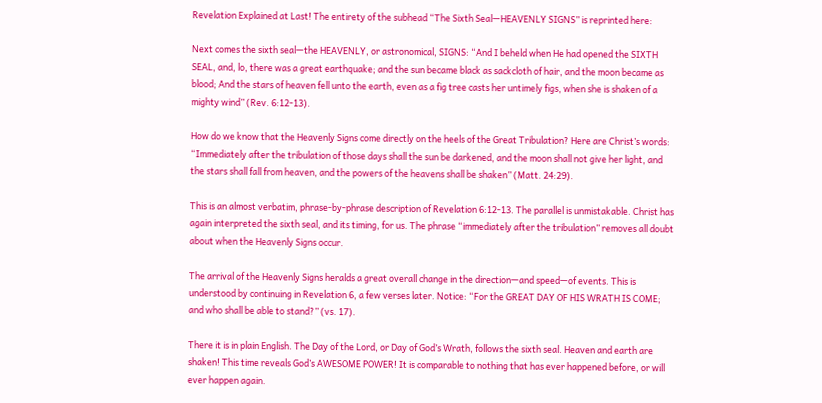Revelation Explained at Last! The entirety of the subhead “The Sixth Seal—HEAVENLY SIGNS” is reprinted here:

Next comes the sixth seal—the HEAVENLY, or astronomical, SIGNS: “And I beheld when He had opened the SIXTH SEAL, and, lo, there was a great earthquake; and the sun became black as sackcloth of hair, and the moon became as blood; And the stars of heaven fell unto the earth, even as a fig tree casts her untimely figs, when she is shaken of a mighty wind” (Rev. 6:12-13).

How do we know that the Heavenly Signs come directly on the heels of the Great Tribulation? Here are Christ’s words: “Immediately after the tribulation of those days shall the sun be darkened, and the moon shall not give her light, and the stars shall fall from heaven, and the powers of the heavens shall be shaken” (Matt. 24:29).

This is an almost verbatim, phrase-by-phrase description of Revelation 6:12-13. The parallel is unmistakable. Christ has again interpreted the sixth seal, and its timing, for us. The phrase “immediately after the tribulation” removes all doubt about when the Heavenly Signs occur.

The arrival of the Heavenly Signs heralds a great overall change in the direction—and speed—of events. This is understood by continuing in Revelation 6, a few verses later. Notice: “For the GREAT DAY OF HIS WRATH IS COME; and who shall be able to stand?” (vs. 17).

There it is in plain English. The Day of the Lord, or Day of God’s Wrath, follows the sixth seal. Heaven and earth are shaken! This time reveals God’s AWESOME POWER! It is comparable to nothing that has ever happened before, or will ever happen again.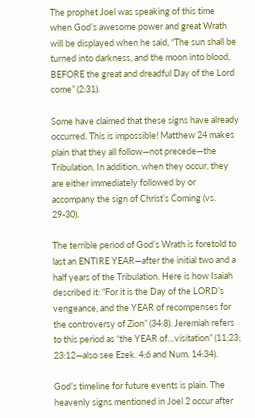The prophet Joel was speaking of this time when God’s awesome power and great Wrath will be displayed when he said, “The sun shall be turned into darkness, and the moon into blood, BEFORE the great and dreadful Day of the Lord come” (2:31).

Some have claimed that these signs have already occurred. This is impossible! Matthew 24 makes plain that they all follow—not precede—the Tribulation. In addition, when they occur, they are either immediately followed by or accompany the sign of Christ’s Coming (vs. 29-30).

The terrible period of God’s Wrath is foretold to last an ENTIRE YEAR—after the initial two and a half years of the Tribulation. Here is how Isaiah described it: “For it is the Day of the LORD’s vengeance, and the YEAR of recompenses for the controversy of Zion” (34:8). Jeremiah refers to this period as “the YEAR of…visitation” (11:23; 23:12—also see Ezek. 4:6 and Num. 14:34).

God’s timeline for future events is plain. The heavenly signs mentioned in Joel 2 occur after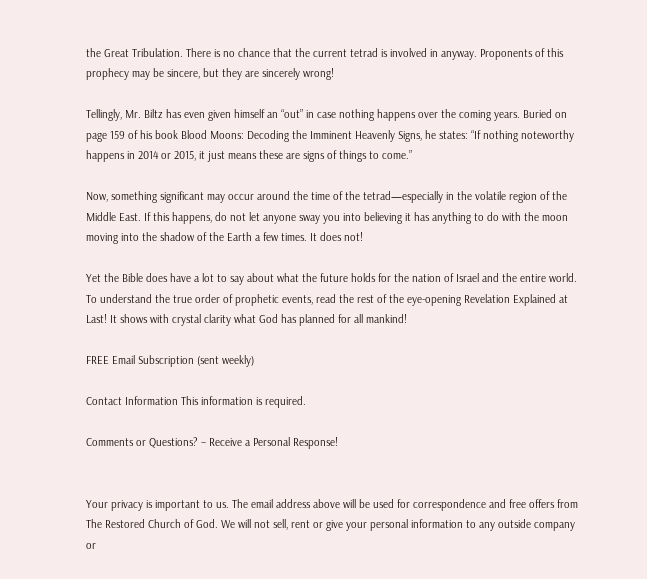the Great Tribulation. There is no chance that the current tetrad is involved in anyway. Proponents of this prophecy may be sincere, but they are sincerely wrong!

Tellingly, Mr. Biltz has even given himself an “out” in case nothing happens over the coming years. Buried on page 159 of his book Blood Moons: Decoding the Imminent Heavenly Signs, he states: “If nothing noteworthy happens in 2014 or 2015, it just means these are signs of things to come.”

Now, something significant may occur around the time of the tetrad—especially in the volatile region of the Middle East. If this happens, do not let anyone sway you into believing it has anything to do with the moon moving into the shadow of the Earth a few times. It does not!

Yet the Bible does have a lot to say about what the future holds for the nation of Israel and the entire world. To understand the true order of prophetic events, read the rest of the eye-opening Revelation Explained at Last! It shows with crystal clarity what God has planned for all mankind!

FREE Email Subscription (sent weekly)

Contact Information This information is required.

Comments or Questions? – Receive a Personal Response!


Your privacy is important to us. The email address above will be used for correspondence and free offers from The Restored Church of God. We will not sell, rent or give your personal information to any outside company or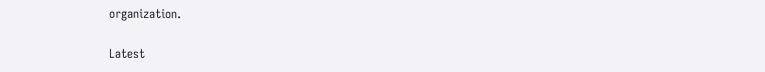organization.

Latest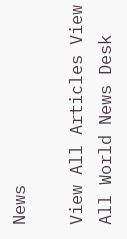News

View All Articles View All World News Desk